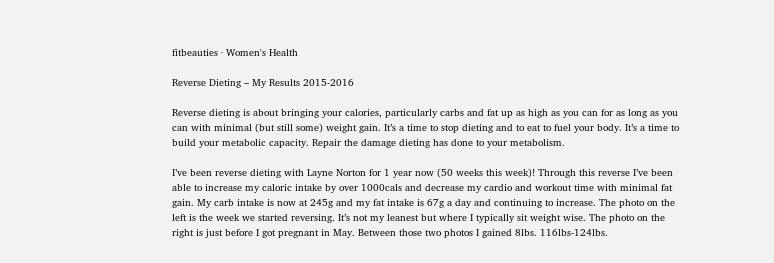fitbeauties · Women's Health

Reverse Dieting – My Results 2015-2016

Reverse dieting is about bringing your calories, particularly carbs and fat up as high as you can for as long as you can with minimal (but still some) weight gain. It’s a time to stop dieting and to eat to fuel your body. It’s a time to build your metabolic capacity. Repair the damage dieting has done to your metabolism.

I’ve been reverse dieting with Layne Norton for 1 year now (50 weeks this week)! Through this reverse I’ve been able to increase my caloric intake by over 1000cals and decrease my cardio and workout time with minimal fat gain. My carb intake is now at 245g and my fat intake is 67g a day and continuing to increase. The photo on the left is the week we started reversing. It’s not my leanest but where I typically sit weight wise. The photo on the right is just before I got pregnant in May. Between those two photos I gained 8lbs. 116lbs-124lbs.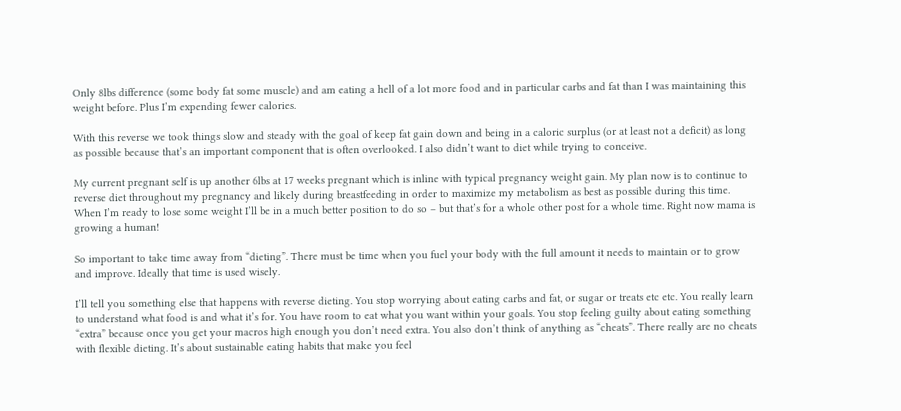Only 8lbs difference (some body fat some muscle) and am eating a hell of a lot more food and in particular carbs and fat than I was maintaining this weight before. Plus I’m expending fewer calories.

With this reverse we took things slow and steady with the goal of keep fat gain down and being in a caloric surplus (or at least not a deficit) as long as possible because that’s an important component that is often overlooked. I also didn’t want to diet while trying to conceive.

My current pregnant self is up another 6lbs at 17 weeks pregnant which is inline with typical pregnancy weight gain. My plan now is to continue to reverse diet throughout my pregnancy and likely during breastfeeding in order to maximize my metabolism as best as possible during this time. When I’m ready to lose some weight I’ll be in a much better position to do so – but that’s for a whole other post for a whole time. Right now mama is growing a human!

So important to take time away from “dieting”. There must be time when you fuel your body with the full amount it needs to maintain or to grow and improve. Ideally that time is used wisely.

I’ll tell you something else that happens with reverse dieting. You stop worrying about eating carbs and fat, or sugar or treats etc etc. You really learn to understand what food is and what it’s for. You have room to eat what you want within your goals. You stop feeling guilty about eating something “extra” because once you get your macros high enough you don’t need extra. You also don’t think of anything as “cheats”. There really are no cheats with flexible dieting. It’s about sustainable eating habits that make you feel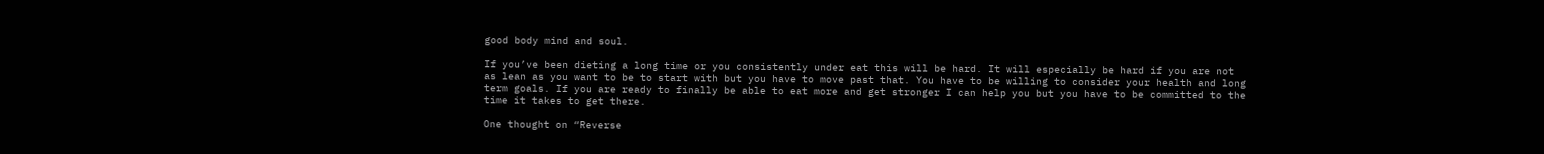good body mind and soul.

If you’ve been dieting a long time or you consistently under eat this will be hard. It will especially be hard if you are not as lean as you want to be to start with but you have to move past that. You have to be willing to consider your health and long term goals. If you are ready to finally be able to eat more and get stronger I can help you but you have to be committed to the time it takes to get there.

One thought on “Reverse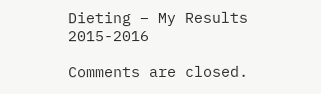Dieting – My Results 2015-2016

Comments are closed.